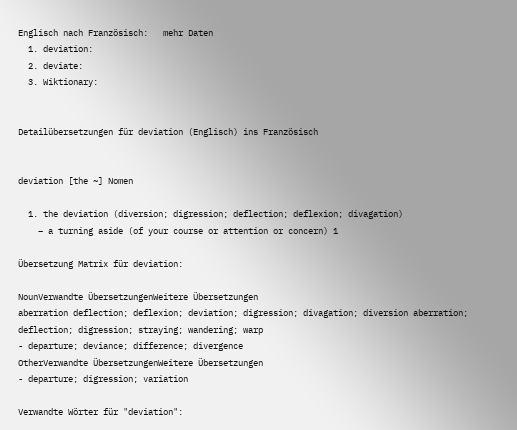Englisch nach Französisch:   mehr Daten
  1. deviation:
  2. deviate:
  3. Wiktionary:


Detailübersetzungen für deviation (Englisch) ins Französisch


deviation [the ~] Nomen

  1. the deviation (diversion; digression; deflection; deflexion; divagation)
    – a turning aside (of your course or attention or concern) 1

Übersetzung Matrix für deviation:

NounVerwandte ÜbersetzungenWeitere Übersetzungen
aberration deflection; deflexion; deviation; digression; divagation; diversion aberration; deflection; digression; straying; wandering; warp
- departure; deviance; difference; divergence
OtherVerwandte ÜbersetzungenWeitere Übersetzungen
- departure; digression; variation

Verwandte Wörter für "deviation":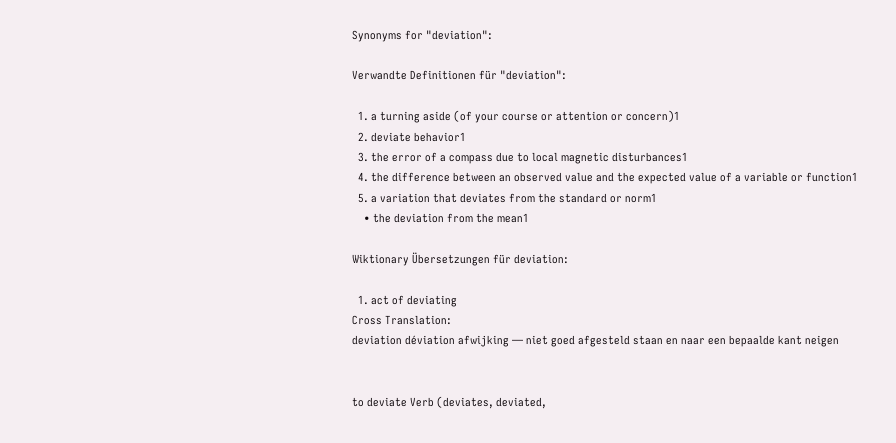Synonyms for "deviation":

Verwandte Definitionen für "deviation":

  1. a turning aside (of your course or attention or concern)1
  2. deviate behavior1
  3. the error of a compass due to local magnetic disturbances1
  4. the difference between an observed value and the expected value of a variable or function1
  5. a variation that deviates from the standard or norm1
    • the deviation from the mean1

Wiktionary Übersetzungen für deviation:

  1. act of deviating
Cross Translation:
deviation déviation afwijking — niet goed afgesteld staan en naar een bepaalde kant neigen


to deviate Verb (deviates, deviated,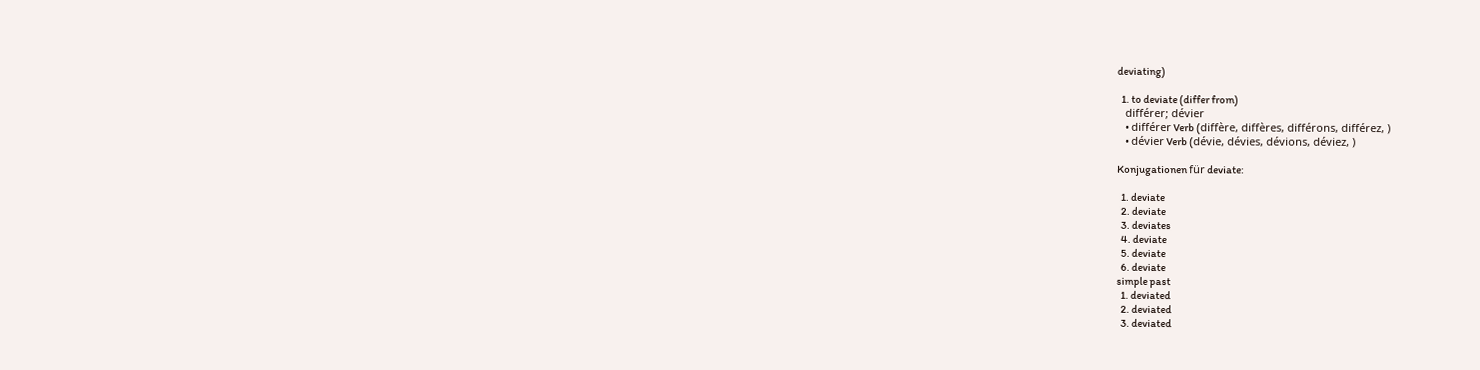deviating)

  1. to deviate (differ from)
    différer; dévier
    • différer Verb (diffère, diffères, différons, différez, )
    • dévier Verb (dévie, dévies, dévions, déviez, )

Konjugationen für deviate:

  1. deviate
  2. deviate
  3. deviates
  4. deviate
  5. deviate
  6. deviate
simple past
  1. deviated
  2. deviated
  3. deviated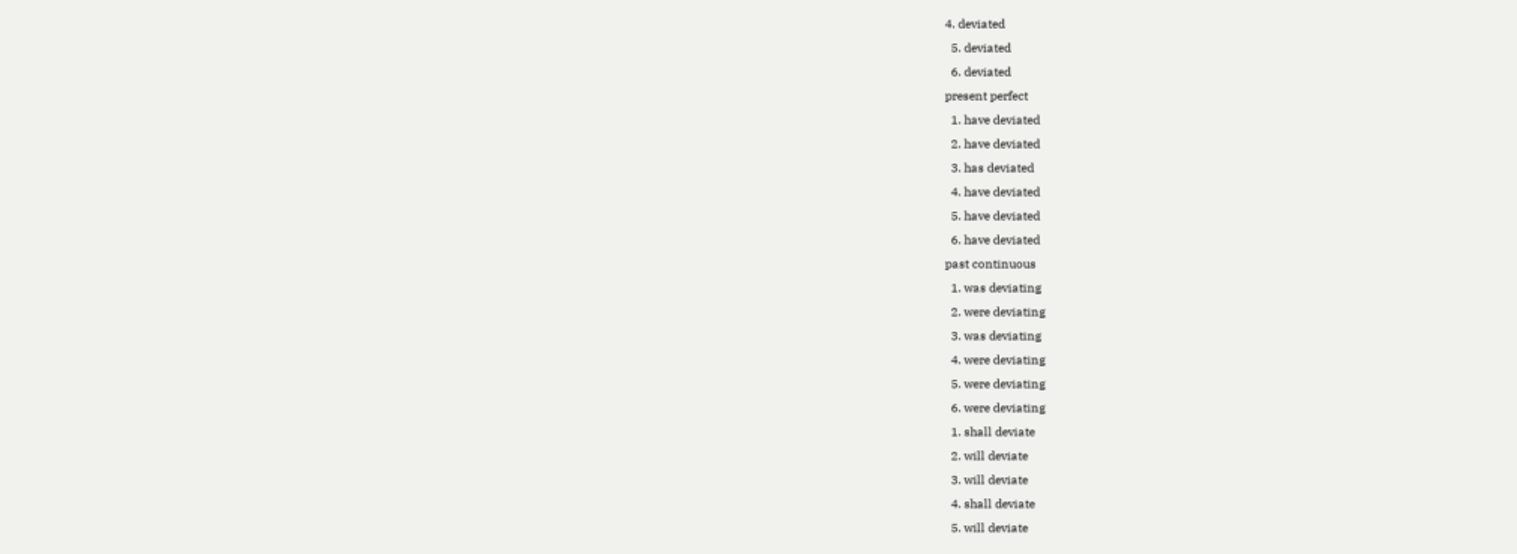4. deviated
  5. deviated
  6. deviated
present perfect
  1. have deviated
  2. have deviated
  3. has deviated
  4. have deviated
  5. have deviated
  6. have deviated
past continuous
  1. was deviating
  2. were deviating
  3. was deviating
  4. were deviating
  5. were deviating
  6. were deviating
  1. shall deviate
  2. will deviate
  3. will deviate
  4. shall deviate
  5. will deviate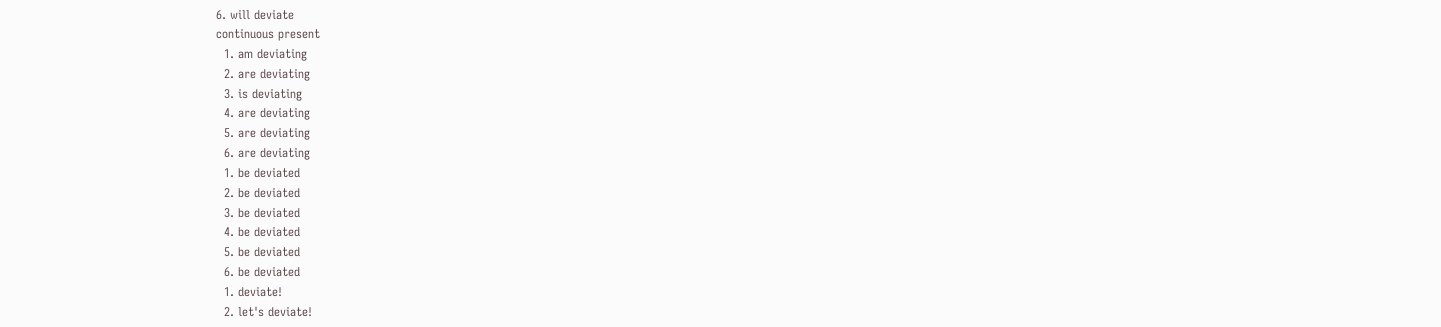6. will deviate
continuous present
  1. am deviating
  2. are deviating
  3. is deviating
  4. are deviating
  5. are deviating
  6. are deviating
  1. be deviated
  2. be deviated
  3. be deviated
  4. be deviated
  5. be deviated
  6. be deviated
  1. deviate!
  2. let's deviate!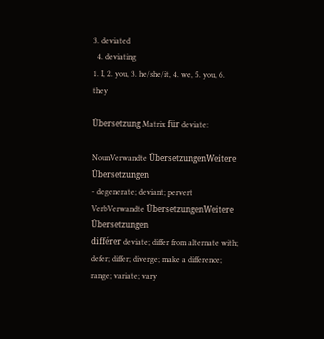3. deviated
  4. deviating
1. I, 2. you, 3. he/she/it, 4. we, 5. you, 6. they

Übersetzung Matrix für deviate:

NounVerwandte ÜbersetzungenWeitere Übersetzungen
- degenerate; deviant; pervert
VerbVerwandte ÜbersetzungenWeitere Übersetzungen
différer deviate; differ from alternate with; defer; differ; diverge; make a difference; range; variate; vary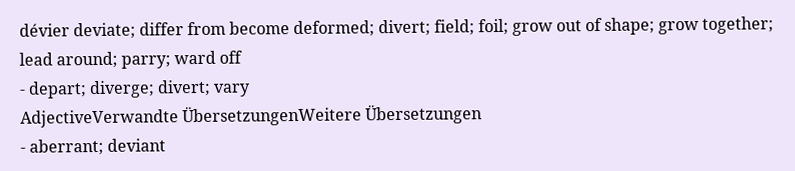dévier deviate; differ from become deformed; divert; field; foil; grow out of shape; grow together; lead around; parry; ward off
- depart; diverge; divert; vary
AdjectiveVerwandte ÜbersetzungenWeitere Übersetzungen
- aberrant; deviant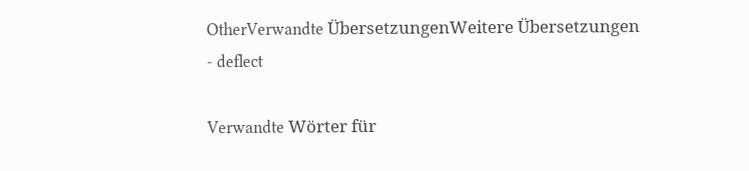OtherVerwandte ÜbersetzungenWeitere Übersetzungen
- deflect

Verwandte Wörter für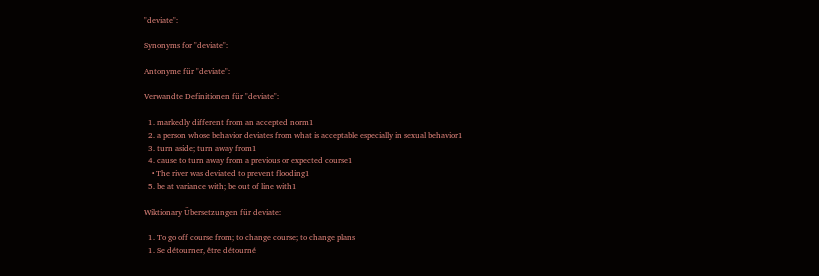"deviate":

Synonyms for "deviate":

Antonyme für "deviate":

Verwandte Definitionen für "deviate":

  1. markedly different from an accepted norm1
  2. a person whose behavior deviates from what is acceptable especially in sexual behavior1
  3. turn aside; turn away from1
  4. cause to turn away from a previous or expected course1
    • The river was deviated to prevent flooding1
  5. be at variance with; be out of line with1

Wiktionary Übersetzungen für deviate:

  1. To go off course from; to change course; to change plans
  1. Se détourner, être détourné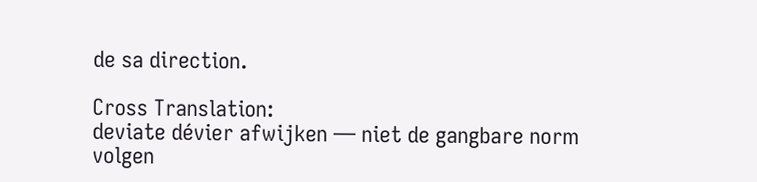de sa direction.

Cross Translation:
deviate dévier afwijken — niet de gangbare norm volgen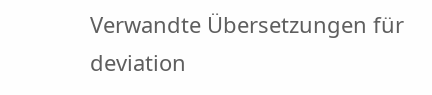Verwandte Übersetzungen für deviation